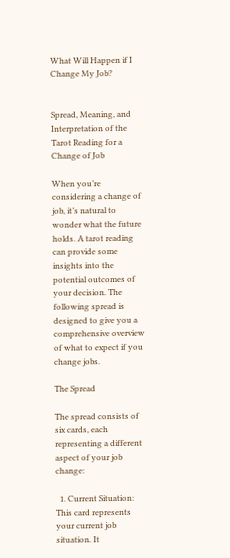What Will Happen if I Change My Job?


Spread, Meaning, and Interpretation of the Tarot Reading for a Change of Job

When you’re considering a change of job, it’s natural to wonder what the future holds. A tarot reading can provide some insights into the potential outcomes of your decision. The following spread is designed to give you a comprehensive overview of what to expect if you change jobs.

The Spread

The spread consists of six cards, each representing a different aspect of your job change:

  1. Current Situation: This card represents your current job situation. It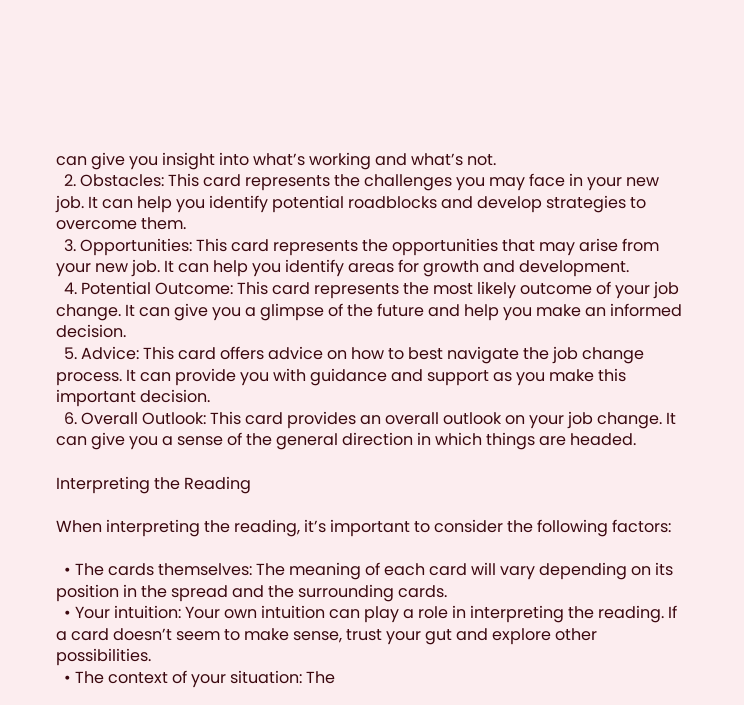can give you insight into what’s working and what’s not.
  2. Obstacles: This card represents the challenges you may face in your new job. It can help you identify potential roadblocks and develop strategies to overcome them.
  3. Opportunities: This card represents the opportunities that may arise from your new job. It can help you identify areas for growth and development.
  4. Potential Outcome: This card represents the most likely outcome of your job change. It can give you a glimpse of the future and help you make an informed decision.
  5. Advice: This card offers advice on how to best navigate the job change process. It can provide you with guidance and support as you make this important decision.
  6. Overall Outlook: This card provides an overall outlook on your job change. It can give you a sense of the general direction in which things are headed.

Interpreting the Reading

When interpreting the reading, it’s important to consider the following factors:

  • The cards themselves: The meaning of each card will vary depending on its position in the spread and the surrounding cards.
  • Your intuition: Your own intuition can play a role in interpreting the reading. If a card doesn’t seem to make sense, trust your gut and explore other possibilities.
  • The context of your situation: The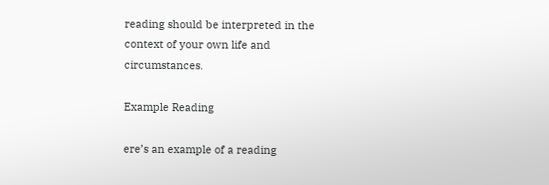reading should be interpreted in the context of your own life and circumstances.

Example Reading

ere’s an example of a reading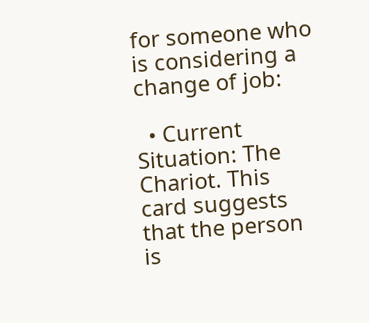for someone who is considering a change of job:

  • Current Situation: The Chariot. This card suggests that the person is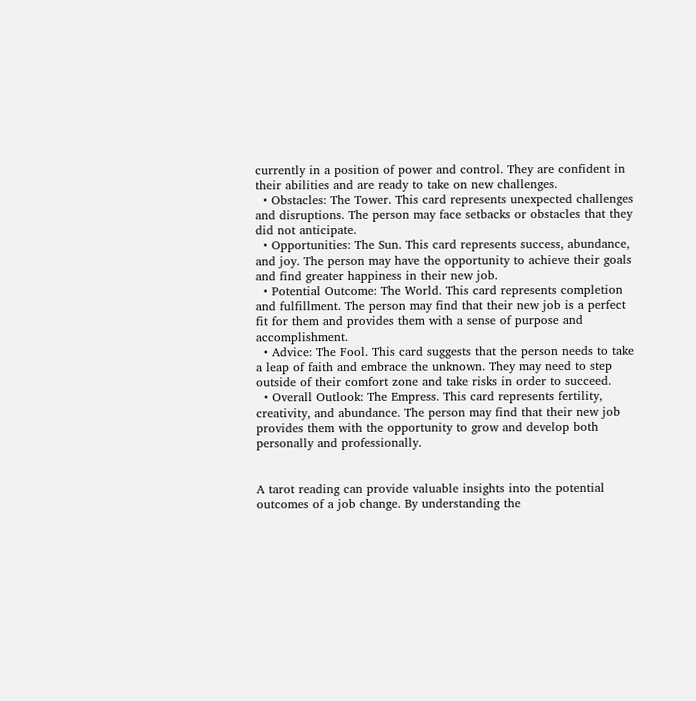currently in a position of power and control. They are confident in their abilities and are ready to take on new challenges.
  • Obstacles: The Tower. This card represents unexpected challenges and disruptions. The person may face setbacks or obstacles that they did not anticipate.
  • Opportunities: The Sun. This card represents success, abundance, and joy. The person may have the opportunity to achieve their goals and find greater happiness in their new job.
  • Potential Outcome: The World. This card represents completion and fulfillment. The person may find that their new job is a perfect fit for them and provides them with a sense of purpose and accomplishment.
  • Advice: The Fool. This card suggests that the person needs to take a leap of faith and embrace the unknown. They may need to step outside of their comfort zone and take risks in order to succeed.
  • Overall Outlook: The Empress. This card represents fertility, creativity, and abundance. The person may find that their new job provides them with the opportunity to grow and develop both personally and professionally.


A tarot reading can provide valuable insights into the potential outcomes of a job change. By understanding the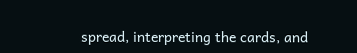spread, interpreting the cards, and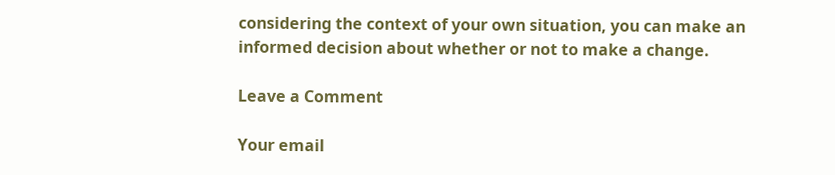considering the context of your own situation, you can make an informed decision about whether or not to make a change.

Leave a Comment

Your email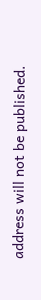address will not be published.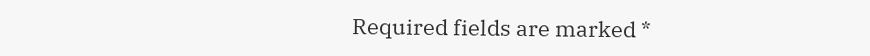Required fields are marked *